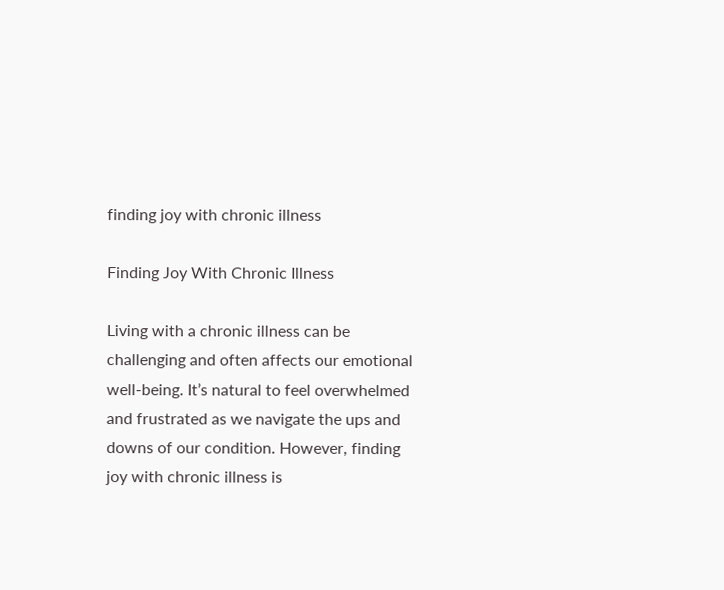finding joy with chronic illness

Finding Joy With Chronic Illness

Living with a chronic illness can be challenging and often affects our emotional well-being. It’s natural to feel overwhelmed and frustrated as we navigate the ups and downs of our condition. However, finding joy with chronic illness is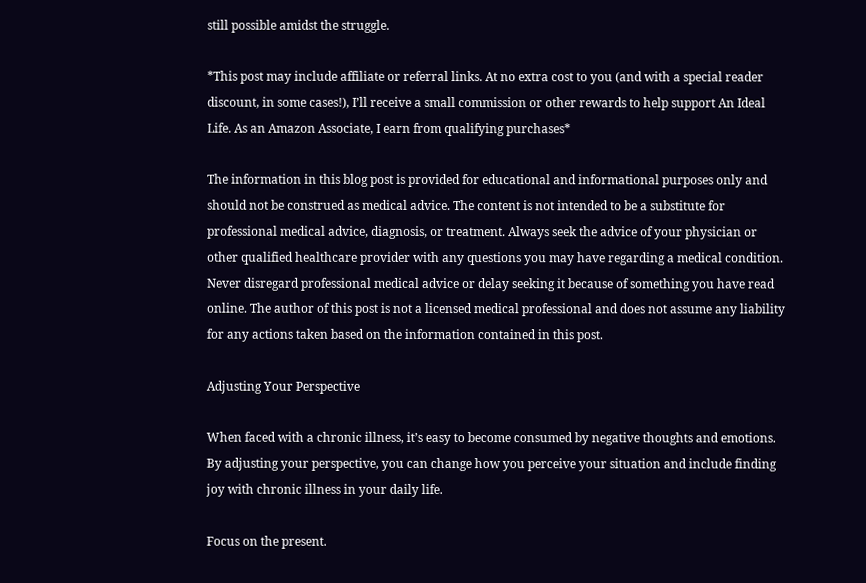still possible amidst the struggle.

*This post may include affiliate or referral links. At no extra cost to you (and with a special reader discount, in some cases!), I’ll receive a small commission or other rewards to help support An Ideal Life. As an Amazon Associate, I earn from qualifying purchases*

The information in this blog post is provided for educational and informational purposes only and should not be construed as medical advice. The content is not intended to be a substitute for professional medical advice, diagnosis, or treatment. Always seek the advice of your physician or other qualified healthcare provider with any questions you may have regarding a medical condition. Never disregard professional medical advice or delay seeking it because of something you have read online. The author of this post is not a licensed medical professional and does not assume any liability for any actions taken based on the information contained in this post.

Adjusting Your Perspective

When faced with a chronic illness, it’s easy to become consumed by negative thoughts and emotions. By adjusting your perspective, you can change how you perceive your situation and include finding joy with chronic illness in your daily life.

Focus on the present.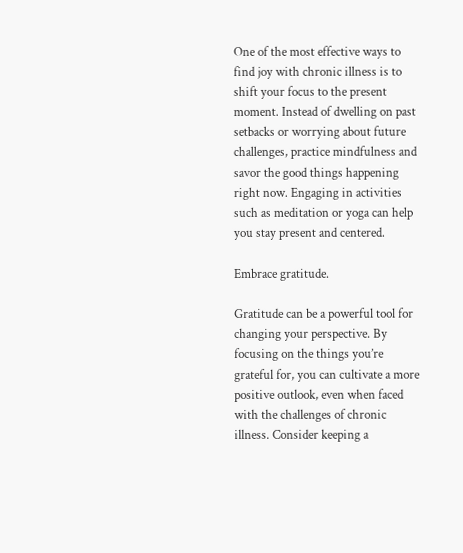One of the most effective ways to find joy with chronic illness is to shift your focus to the present moment. Instead of dwelling on past setbacks or worrying about future challenges, practice mindfulness and savor the good things happening right now. Engaging in activities such as meditation or yoga can help you stay present and centered.

Embrace gratitude.

Gratitude can be a powerful tool for changing your perspective. By focusing on the things you’re grateful for, you can cultivate a more positive outlook, even when faced with the challenges of chronic illness. Consider keeping a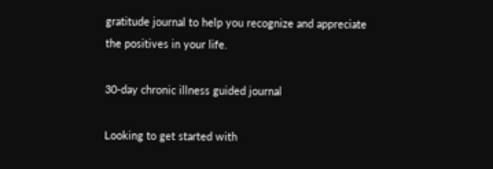gratitude journal to help you recognize and appreciate the positives in your life.

30-day chronic illness guided journal

Looking to get started with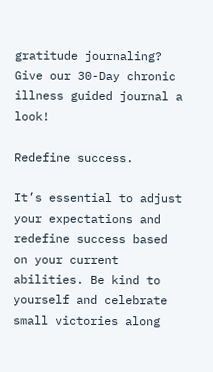gratitude journaling? Give our 30-Day chronic illness guided journal a look!

Redefine success.

It’s essential to adjust your expectations and redefine success based on your current abilities. Be kind to yourself and celebrate small victories along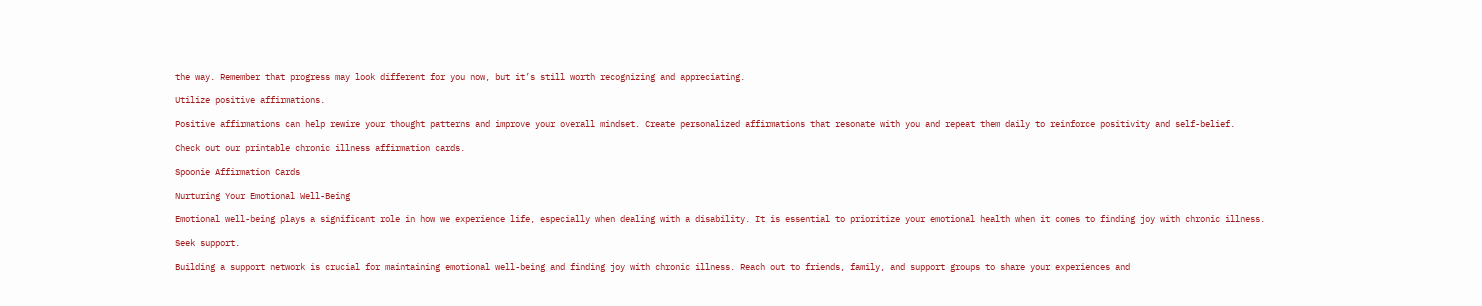the way. Remember that progress may look different for you now, but it’s still worth recognizing and appreciating.

Utilize positive affirmations.

Positive affirmations can help rewire your thought patterns and improve your overall mindset. Create personalized affirmations that resonate with you and repeat them daily to reinforce positivity and self-belief.

Check out our printable chronic illness affirmation cards.

Spoonie Affirmation Cards

Nurturing Your Emotional Well-Being

Emotional well-being plays a significant role in how we experience life, especially when dealing with a disability. It is essential to prioritize your emotional health when it comes to finding joy with chronic illness.

Seek support.

Building a support network is crucial for maintaining emotional well-being and finding joy with chronic illness. Reach out to friends, family, and support groups to share your experiences and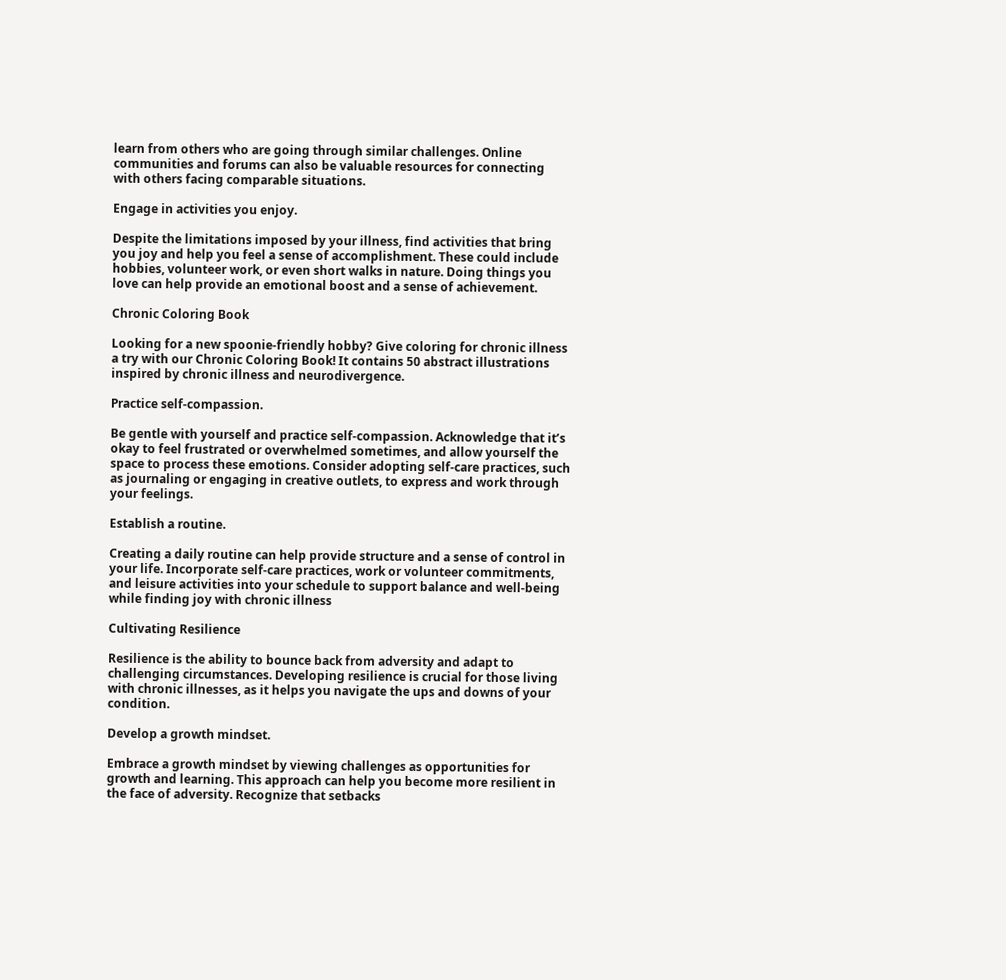learn from others who are going through similar challenges. Online communities and forums can also be valuable resources for connecting with others facing comparable situations.

Engage in activities you enjoy.

Despite the limitations imposed by your illness, find activities that bring you joy and help you feel a sense of accomplishment. These could include hobbies, volunteer work, or even short walks in nature. Doing things you love can help provide an emotional boost and a sense of achievement.

Chronic Coloring Book

Looking for a new spoonie-friendly hobby? Give coloring for chronic illness a try with our Chronic Coloring Book! It contains 50 abstract illustrations inspired by chronic illness and neurodivergence.

Practice self-compassion.

Be gentle with yourself and practice self-compassion. Acknowledge that it’s okay to feel frustrated or overwhelmed sometimes, and allow yourself the space to process these emotions. Consider adopting self-care practices, such as journaling or engaging in creative outlets, to express and work through your feelings.

Establish a routine.

Creating a daily routine can help provide structure and a sense of control in your life. Incorporate self-care practices, work or volunteer commitments, and leisure activities into your schedule to support balance and well-being while finding joy with chronic illness

Cultivating Resilience

Resilience is the ability to bounce back from adversity and adapt to challenging circumstances. Developing resilience is crucial for those living with chronic illnesses, as it helps you navigate the ups and downs of your condition.

Develop a growth mindset.

Embrace a growth mindset by viewing challenges as opportunities for growth and learning. This approach can help you become more resilient in the face of adversity. Recognize that setbacks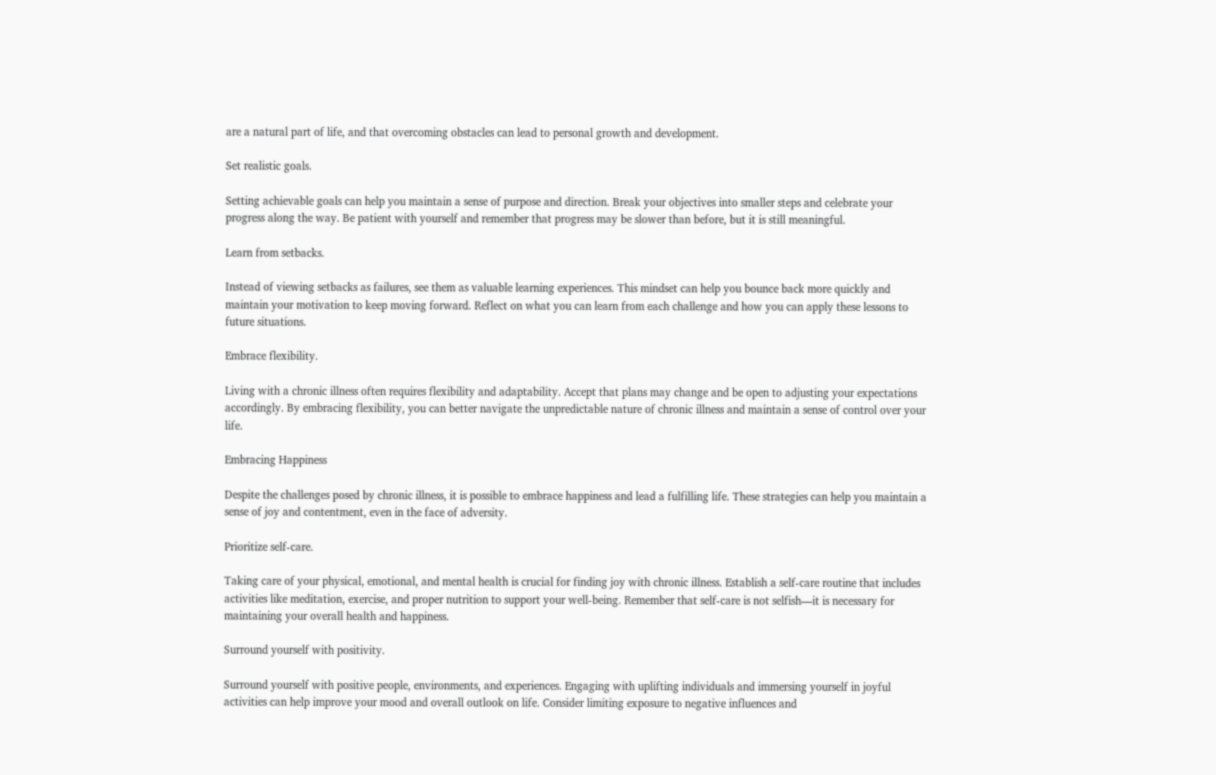are a natural part of life, and that overcoming obstacles can lead to personal growth and development.

Set realistic goals.

Setting achievable goals can help you maintain a sense of purpose and direction. Break your objectives into smaller steps and celebrate your progress along the way. Be patient with yourself and remember that progress may be slower than before, but it is still meaningful.

Learn from setbacks.

Instead of viewing setbacks as failures, see them as valuable learning experiences. This mindset can help you bounce back more quickly and maintain your motivation to keep moving forward. Reflect on what you can learn from each challenge and how you can apply these lessons to future situations.

Embrace flexibility.

Living with a chronic illness often requires flexibility and adaptability. Accept that plans may change and be open to adjusting your expectations accordingly. By embracing flexibility, you can better navigate the unpredictable nature of chronic illness and maintain a sense of control over your life.

Embracing Happiness

Despite the challenges posed by chronic illness, it is possible to embrace happiness and lead a fulfilling life. These strategies can help you maintain a sense of joy and contentment, even in the face of adversity.

Prioritize self-care.

Taking care of your physical, emotional, and mental health is crucial for finding joy with chronic illness. Establish a self-care routine that includes activities like meditation, exercise, and proper nutrition to support your well-being. Remember that self-care is not selfish—it is necessary for maintaining your overall health and happiness.

Surround yourself with positivity.

Surround yourself with positive people, environments, and experiences. Engaging with uplifting individuals and immersing yourself in joyful activities can help improve your mood and overall outlook on life. Consider limiting exposure to negative influences and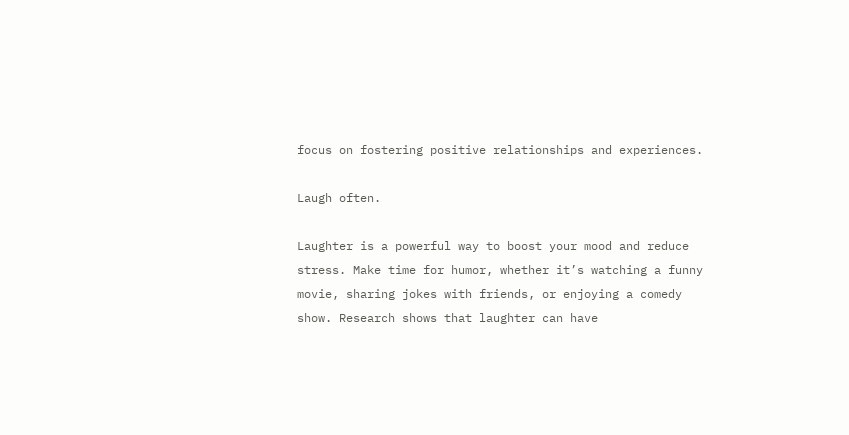focus on fostering positive relationships and experiences.

Laugh often.

Laughter is a powerful way to boost your mood and reduce stress. Make time for humor, whether it’s watching a funny movie, sharing jokes with friends, or enjoying a comedy show. Research shows that laughter can have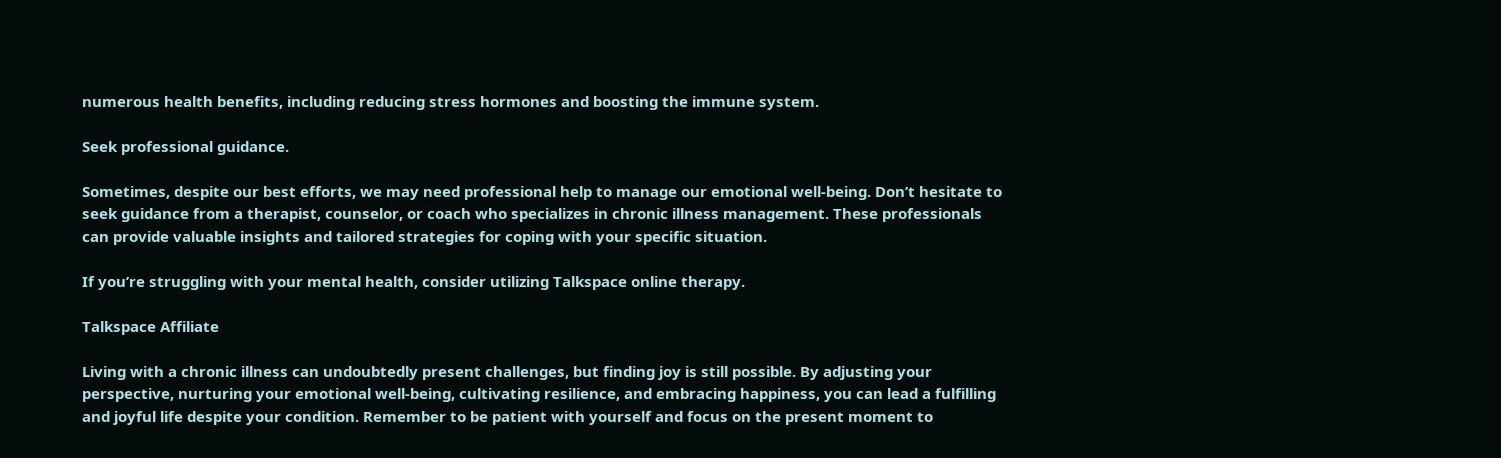numerous health benefits, including reducing stress hormones and boosting the immune system.

Seek professional guidance.

Sometimes, despite our best efforts, we may need professional help to manage our emotional well-being. Don’t hesitate to seek guidance from a therapist, counselor, or coach who specializes in chronic illness management. These professionals can provide valuable insights and tailored strategies for coping with your specific situation.

If you’re struggling with your mental health, consider utilizing Talkspace online therapy.

Talkspace Affiliate

Living with a chronic illness can undoubtedly present challenges, but finding joy is still possible. By adjusting your perspective, nurturing your emotional well-being, cultivating resilience, and embracing happiness, you can lead a fulfilling and joyful life despite your condition. Remember to be patient with yourself and focus on the present moment to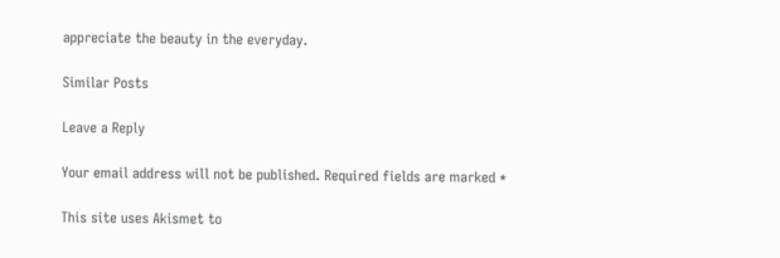appreciate the beauty in the everyday.

Similar Posts

Leave a Reply

Your email address will not be published. Required fields are marked *

This site uses Akismet to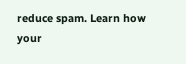reduce spam. Learn how your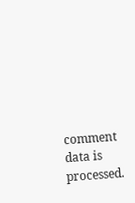comment data is processed.